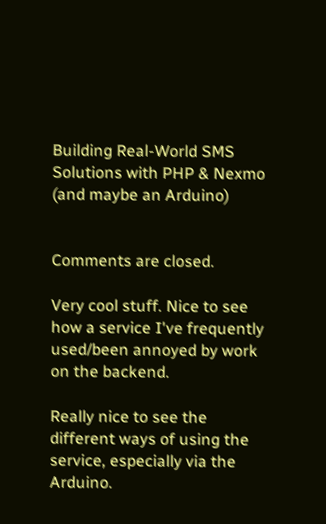Building Real-World SMS Solutions with PHP & Nexmo (and maybe an Arduino)


Comments are closed.

Very cool stuff. Nice to see how a service I've frequently used/been annoyed by work on the backend.

Really nice to see the different ways of using the service, especially via the Arduino.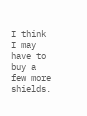I think I may have to buy a few more shields.